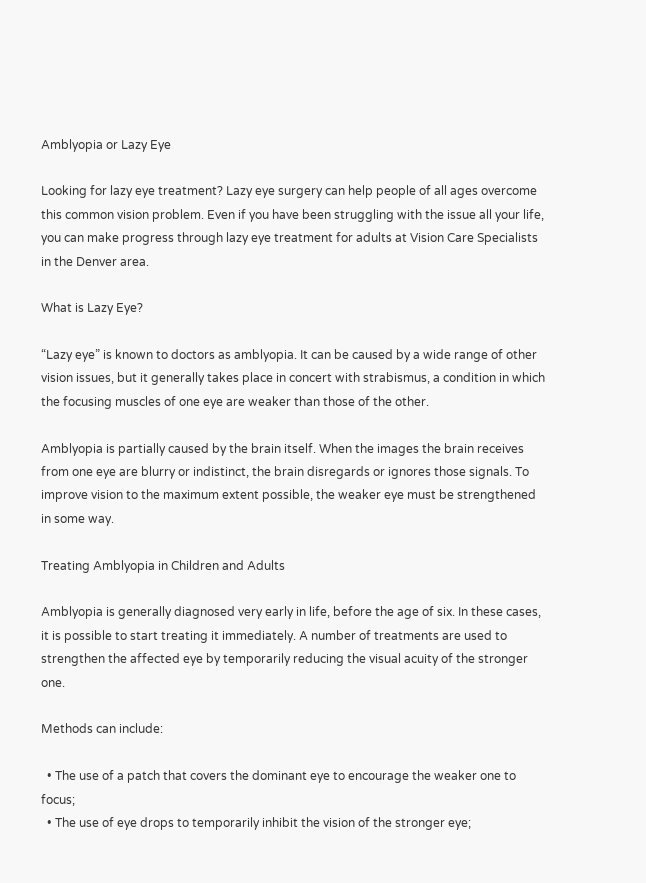Amblyopia or Lazy Eye

Looking for lazy eye treatment? Lazy eye surgery can help people of all ages overcome this common vision problem. Even if you have been struggling with the issue all your life, you can make progress through lazy eye treatment for adults at Vision Care Specialists in the Denver area.

What is Lazy Eye?

“Lazy eye” is known to doctors as amblyopia. It can be caused by a wide range of other vision issues, but it generally takes place in concert with strabismus, a condition in which the focusing muscles of one eye are weaker than those of the other.

Amblyopia is partially caused by the brain itself. When the images the brain receives from one eye are blurry or indistinct, the brain disregards or ignores those signals. To improve vision to the maximum extent possible, the weaker eye must be strengthened in some way.

Treating Amblyopia in Children and Adults

Amblyopia is generally diagnosed very early in life, before the age of six. In these cases, it is possible to start treating it immediately. A number of treatments are used to strengthen the affected eye by temporarily reducing the visual acuity of the stronger one.

Methods can include:

  • The use of a patch that covers the dominant eye to encourage the weaker one to focus;
  • The use of eye drops to temporarily inhibit the vision of the stronger eye;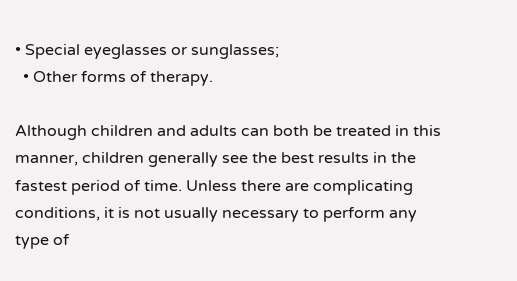• Special eyeglasses or sunglasses;
  • Other forms of therapy.

Although children and adults can both be treated in this manner, children generally see the best results in the fastest period of time. Unless there are complicating conditions, it is not usually necessary to perform any type of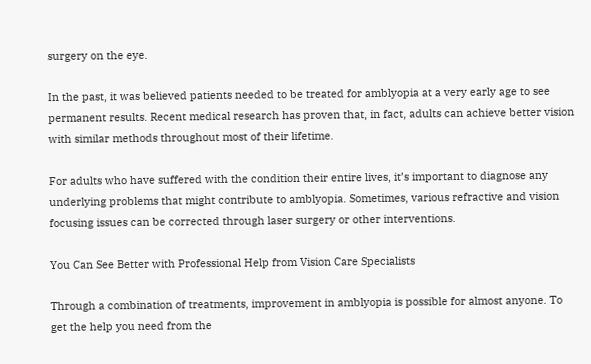surgery on the eye.

In the past, it was believed patients needed to be treated for amblyopia at a very early age to see permanent results. Recent medical research has proven that, in fact, adults can achieve better vision with similar methods throughout most of their lifetime.

For adults who have suffered with the condition their entire lives, it’s important to diagnose any underlying problems that might contribute to amblyopia. Sometimes, various refractive and vision focusing issues can be corrected through laser surgery or other interventions.

You Can See Better with Professional Help from Vision Care Specialists

Through a combination of treatments, improvement in amblyopia is possible for almost anyone. To get the help you need from the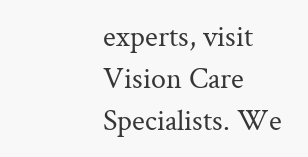experts, visit Vision Care Specialists. We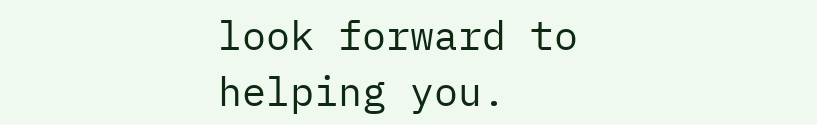look forward to helping you.